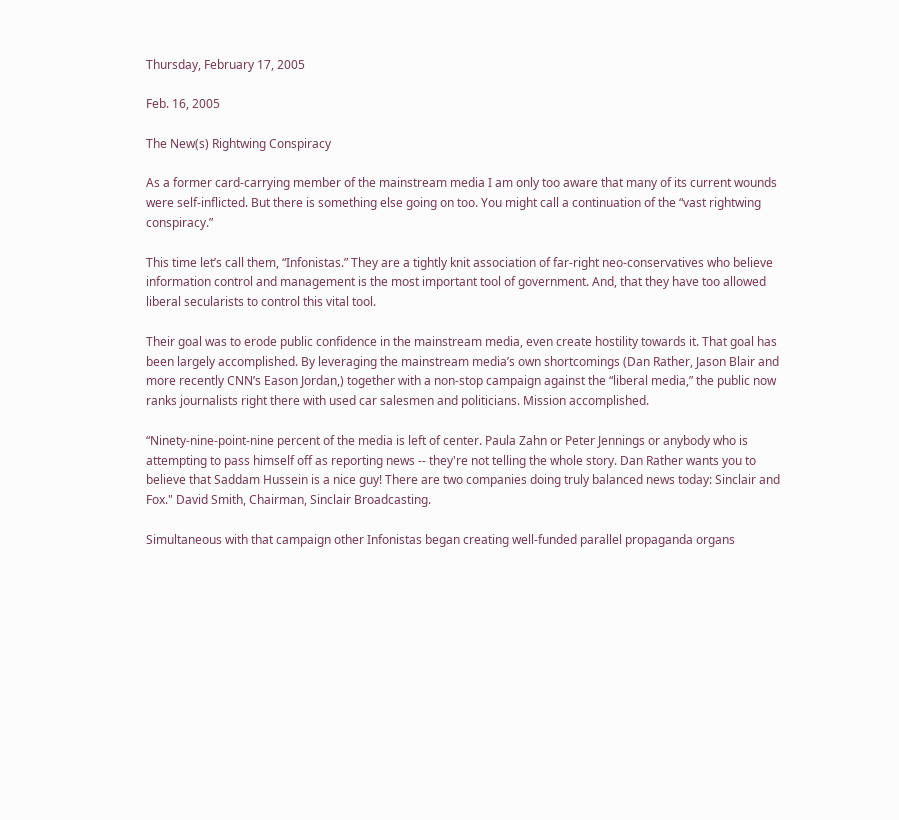Thursday, February 17, 2005

Feb. 16, 2005

The New(s) Rightwing Conspiracy

As a former card-carrying member of the mainstream media I am only too aware that many of its current wounds were self-inflicted. But there is something else going on too. You might call a continuation of the “vast rightwing conspiracy.”

This time let’s call them, “Infonistas.” They are a tightly knit association of far-right neo-conservatives who believe information control and management is the most important tool of government. And, that they have too allowed liberal secularists to control this vital tool.

Their goal was to erode public confidence in the mainstream media, even create hostility towards it. That goal has been largely accomplished. By leveraging the mainstream media’s own shortcomings (Dan Rather, Jason Blair and more recently CNN’s Eason Jordan,) together with a non-stop campaign against the “liberal media,” the public now ranks journalists right there with used car salesmen and politicians. Mission accomplished.

“Ninety-nine-point-nine percent of the media is left of center. Paula Zahn or Peter Jennings or anybody who is attempting to pass himself off as reporting news -- they're not telling the whole story. Dan Rather wants you to believe that Saddam Hussein is a nice guy! There are two companies doing truly balanced news today: Sinclair and Fox." David Smith, Chairman, Sinclair Broadcasting.

Simultaneous with that campaign other Infonistas began creating well-funded parallel propaganda organs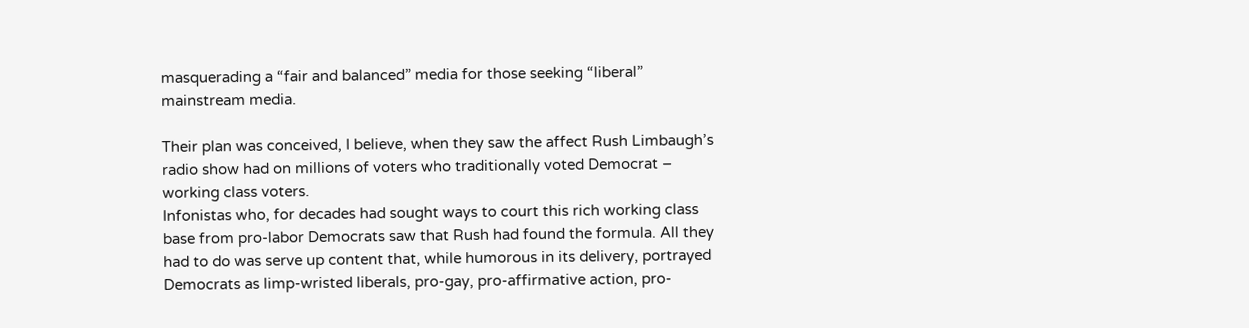masquerading a “fair and balanced” media for those seeking “liberal” mainstream media.

Their plan was conceived, I believe, when they saw the affect Rush Limbaugh’s radio show had on millions of voters who traditionally voted Democrat – working class voters.
Infonistas who, for decades had sought ways to court this rich working class base from pro-labor Democrats saw that Rush had found the formula. All they had to do was serve up content that, while humorous in its delivery, portrayed Democrats as limp-wristed liberals, pro-gay, pro-affirmative action, pro-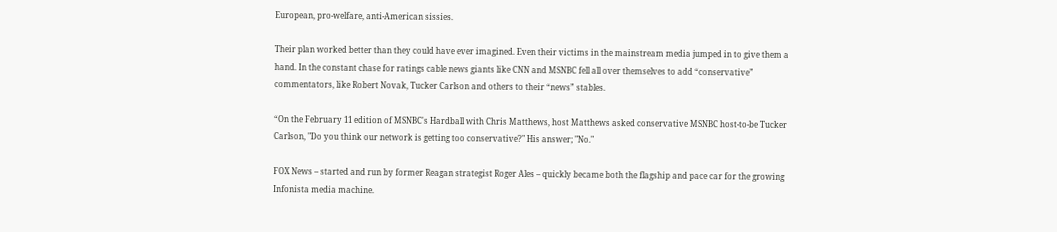European, pro-welfare, anti-American sissies.

Their plan worked better than they could have ever imagined. Even their victims in the mainstream media jumped in to give them a hand. In the constant chase for ratings cable news giants like CNN and MSNBC fell all over themselves to add “conservative” commentators, like Robert Novak, Tucker Carlson and others to their “news” stables.

“On the February 11 edition of MSNBC's Hardball with Chris Matthews, host Matthews asked conservative MSNBC host-to-be Tucker Carlson, "Do you think our network is getting too conservative?" His answer; "No."

FOX News – started and run by former Reagan strategist Roger Ales – quickly became both the flagship and pace car for the growing Infonista media machine.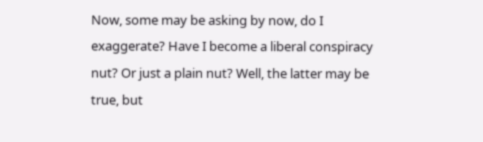Now, some may be asking by now, do I exaggerate? Have I become a liberal conspiracy nut? Or just a plain nut? Well, the latter may be true, but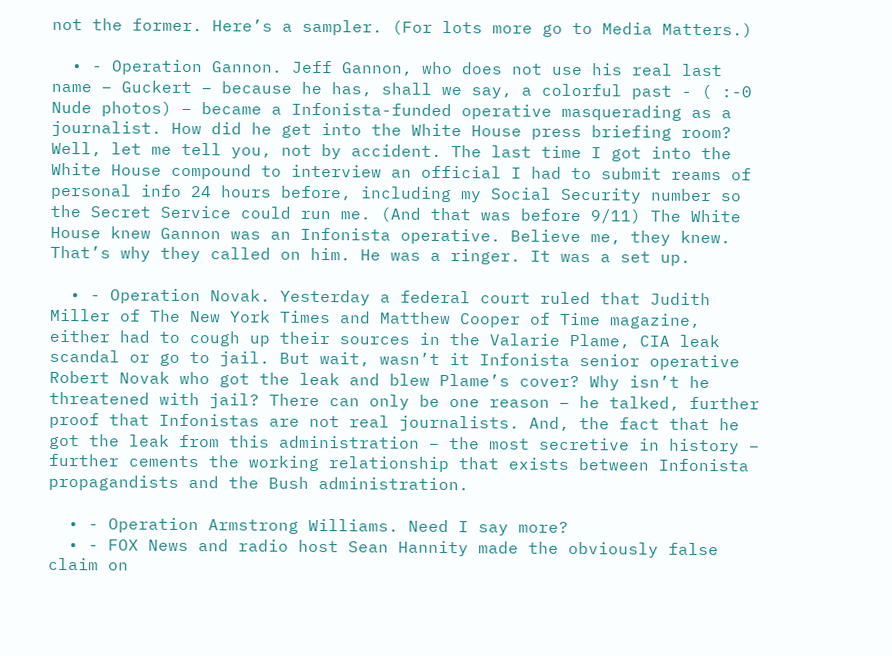not the former. Here’s a sampler. (For lots more go to Media Matters.)

  • - Operation Gannon. Jeff Gannon, who does not use his real last name – Guckert – because he has, shall we say, a colorful past - ( :-0 Nude photos) – became a Infonista-funded operative masquerading as a journalist. How did he get into the White House press briefing room? Well, let me tell you, not by accident. The last time I got into the White House compound to interview an official I had to submit reams of personal info 24 hours before, including my Social Security number so the Secret Service could run me. (And that was before 9/11) The White House knew Gannon was an Infonista operative. Believe me, they knew. That’s why they called on him. He was a ringer. It was a set up.

  • - Operation Novak. Yesterday a federal court ruled that Judith Miller of The New York Times and Matthew Cooper of Time magazine, either had to cough up their sources in the Valarie Plame, CIA leak scandal or go to jail. But wait, wasn’t it Infonista senior operative Robert Novak who got the leak and blew Plame’s cover? Why isn’t he threatened with jail? There can only be one reason – he talked, further proof that Infonistas are not real journalists. And, the fact that he got the leak from this administration – the most secretive in history – further cements the working relationship that exists between Infonista propagandists and the Bush administration.

  • - Operation Armstrong Williams. Need I say more?
  • - FOX News and radio host Sean Hannity made the obviously false claim on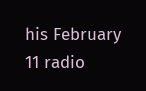his February 11 radio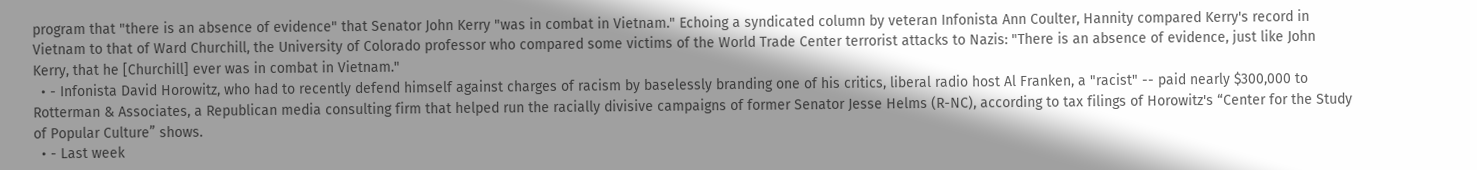program that "there is an absence of evidence" that Senator John Kerry "was in combat in Vietnam." Echoing a syndicated column by veteran Infonista Ann Coulter, Hannity compared Kerry's record in Vietnam to that of Ward Churchill, the University of Colorado professor who compared some victims of the World Trade Center terrorist attacks to Nazis: "There is an absence of evidence, just like John Kerry, that he [Churchill] ever was in combat in Vietnam."
  • - Infonista David Horowitz, who had to recently defend himself against charges of racism by baselessly branding one of his critics, liberal radio host Al Franken, a "racist" -- paid nearly $300,000 to Rotterman & Associates, a Republican media consulting firm that helped run the racially divisive campaigns of former Senator Jesse Helms (R-NC), according to tax filings of Horowitz's “Center for the Study of Popular Culture” shows.
  • - Last week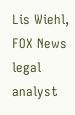Lis Wiehl, FOX News legal analyst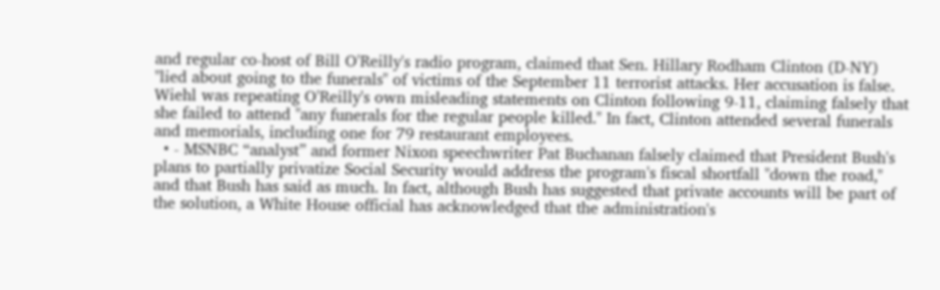and regular co-host of Bill O'Reilly's radio program, claimed that Sen. Hillary Rodham Clinton (D-NY) "lied about going to the funerals" of victims of the September 11 terrorist attacks. Her accusation is false. Wiehl was repeating O'Reilly's own misleading statements on Clinton following 9-11, claiming falsely that she failed to attend "any funerals for the regular people killed." In fact, Clinton attended several funerals and memorials, including one for 79 restaurant employees.
  • - MSNBC “analyst” and former Nixon speechwriter Pat Buchanan falsely claimed that President Bush's plans to partially privatize Social Security would address the program's fiscal shortfall "down the road," and that Bush has said as much. In fact, although Bush has suggested that private accounts will be part of the solution, a White House official has acknowledged that the administration's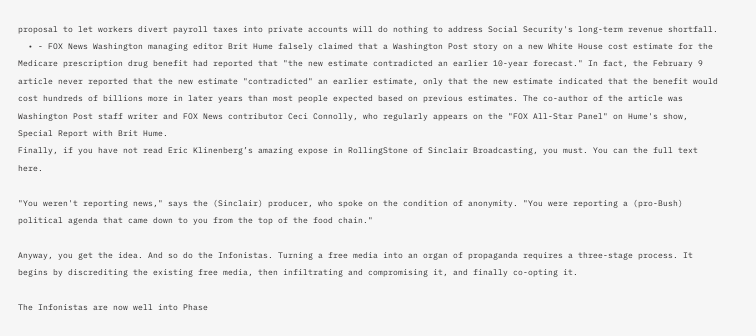proposal to let workers divert payroll taxes into private accounts will do nothing to address Social Security's long-term revenue shortfall.
  • - FOX News Washington managing editor Brit Hume falsely claimed that a Washington Post story on a new White House cost estimate for the Medicare prescription drug benefit had reported that "the new estimate contradicted an earlier 10-year forecast." In fact, the February 9 article never reported that the new estimate "contradicted" an earlier estimate, only that the new estimate indicated that the benefit would cost hundreds of billions more in later years than most people expected based on previous estimates. The co-author of the article was Washington Post staff writer and FOX News contributor Ceci Connolly, who regularly appears on the "FOX All-Star Panel" on Hume's show, Special Report with Brit Hume.
Finally, if you have not read Eric Klinenberg’s amazing expose in RollingStone of Sinclair Broadcasting, you must. You can the full text here.

"You weren't reporting news," says the (Sinclair) producer, who spoke on the condition of anonymity. "You were reporting a (pro-Bush) political agenda that came down to you from the top of the food chain."

Anyway, you get the idea. And so do the Infonistas. Turning a free media into an organ of propaganda requires a three-stage process. It begins by discrediting the existing free media, then infiltrating and compromising it, and finally co-opting it.

The Infonistas are now well into Phase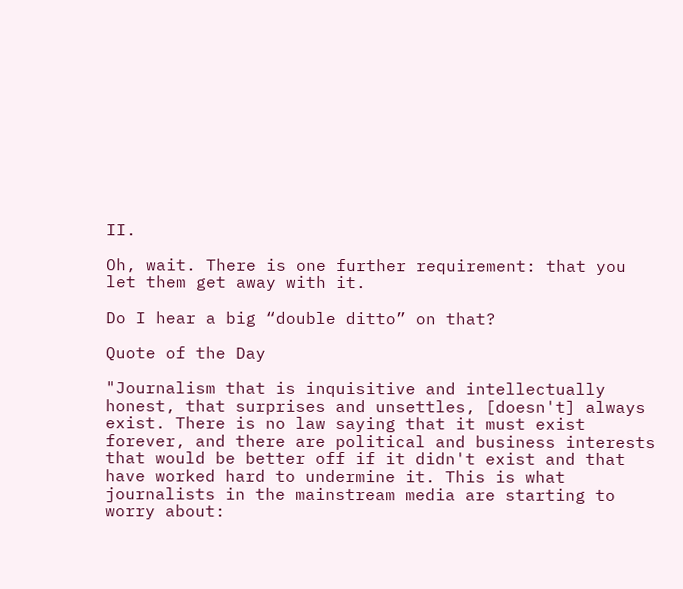II.

Oh, wait. There is one further requirement: that you let them get away with it.

Do I hear a big “double ditto” on that?

Quote of the Day

"Journalism that is inquisitive and intellectually honest, that surprises and unsettles, [doesn't] always exist. There is no law saying that it must exist forever, and there are political and business interests that would be better off if it didn't exist and that have worked hard to undermine it. This is what journalists in the mainstream media are starting to worry about: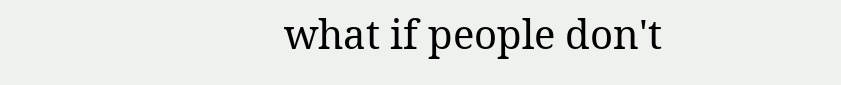what if people don't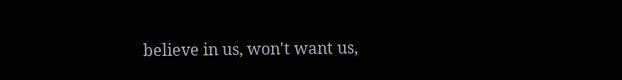believe in us, won't want us,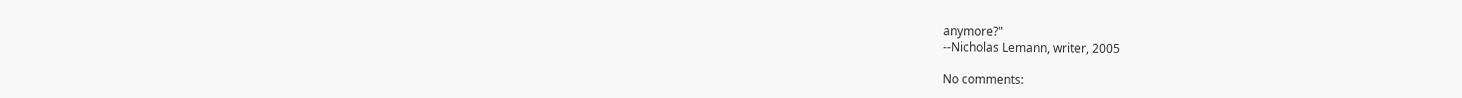anymore?"
--Nicholas Lemann, writer, 2005

No comments: